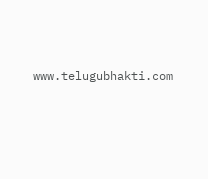www.telugubhakti.com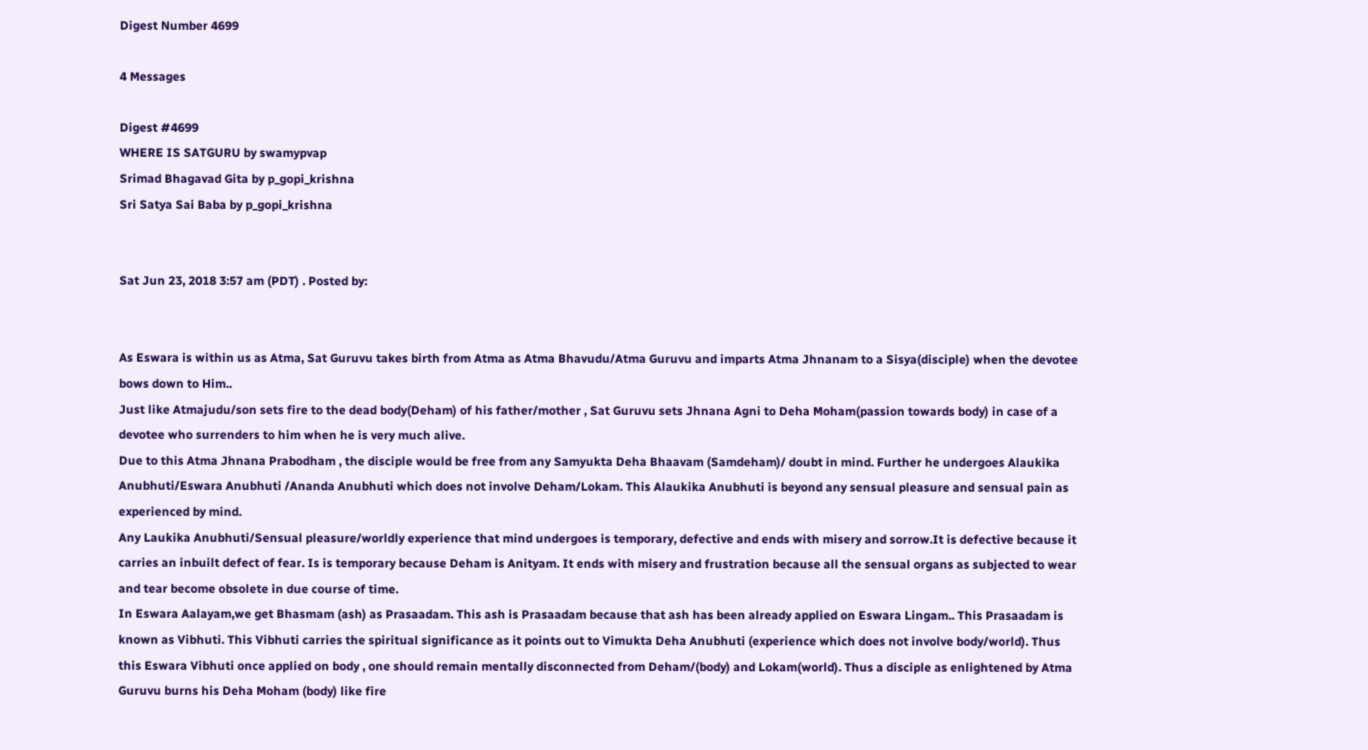Digest Number 4699

4 Messages

Digest #4699
WHERE IS SATGURU by swamypvap
Srimad Bhagavad Gita by p_gopi_krishna
Sri Satya Sai Baba by p_gopi_krishna


Sat Jun 23, 2018 3:57 am (PDT) . Posted by:


As Eswara is within us as Atma, Sat Guruvu takes birth from Atma as Atma Bhavudu/Atma Guruvu and imparts Atma Jhnanam to a Sisya(disciple) when the devotee bows down to Him..
Just like Atmajudu/son sets fire to the dead body(Deham) of his father/mother , Sat Guruvu sets Jhnana Agni to Deha Moham(passion towards body) in case of a devotee who surrenders to him when he is very much alive.
Due to this Atma Jhnana Prabodham , the disciple would be free from any Samyukta Deha Bhaavam (Samdeham)/ doubt in mind. Further he undergoes Alaukika Anubhuti/Eswara Anubhuti /Ananda Anubhuti which does not involve Deham/Lokam. This Alaukika Anubhuti is beyond any sensual pleasure and sensual pain as experienced by mind.
Any Laukika Anubhuti/Sensual pleasure/worldly experience that mind undergoes is temporary, defective and ends with misery and sorrow.It is defective because it carries an inbuilt defect of fear. Is is temporary because Deham is Anityam. It ends with misery and frustration because all the sensual organs as subjected to wear and tear become obsolete in due course of time.
In Eswara Aalayam,we get Bhasmam (ash) as Prasaadam. This ash is Prasaadam because that ash has been already applied on Eswara Lingam.. This Prasaadam is known as Vibhuti. This Vibhuti carries the spiritual significance as it points out to Vimukta Deha Anubhuti (experience which does not involve body/world). Thus this Eswara Vibhuti once applied on body , one should remain mentally disconnected from Deham/(body) and Lokam(world). Thus a disciple as enlightened by Atma Guruvu burns his Deha Moham (body) like fire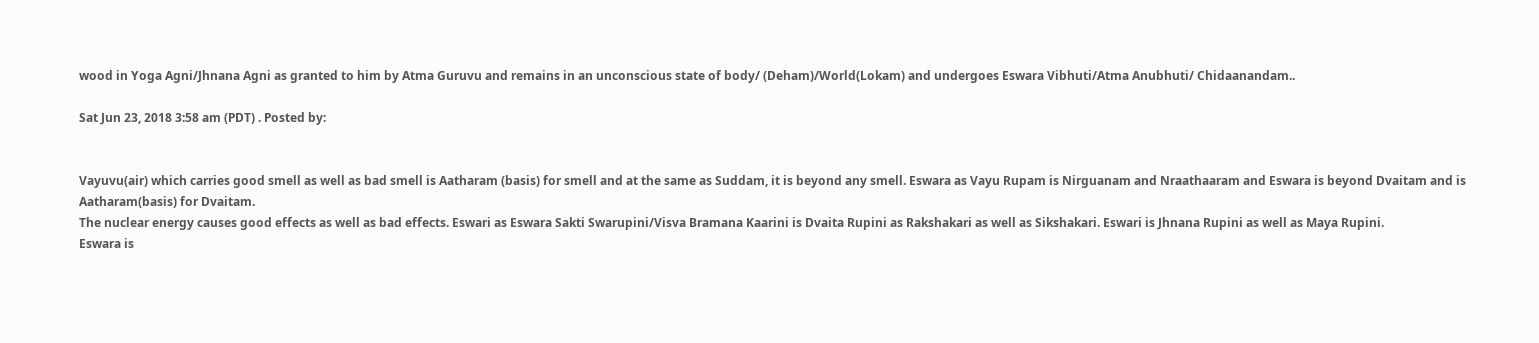wood in Yoga Agni/Jhnana Agni as granted to him by Atma Guruvu and remains in an unconscious state of body/ (Deham)/World(Lokam) and undergoes Eswara Vibhuti/Atma Anubhuti/ Chidaanandam..

Sat Jun 23, 2018 3:58 am (PDT) . Posted by:


Vayuvu(air) which carries good smell as well as bad smell is Aatharam (basis) for smell and at the same as Suddam, it is beyond any smell. Eswara as Vayu Rupam is Nirguanam and Nraathaaram and Eswara is beyond Dvaitam and is Aatharam(basis) for Dvaitam.
The nuclear energy causes good effects as well as bad effects. Eswari as Eswara Sakti Swarupini/Visva Bramana Kaarini is Dvaita Rupini as Rakshakari as well as Sikshakari. Eswari is Jhnana Rupini as well as Maya Rupini.
Eswara is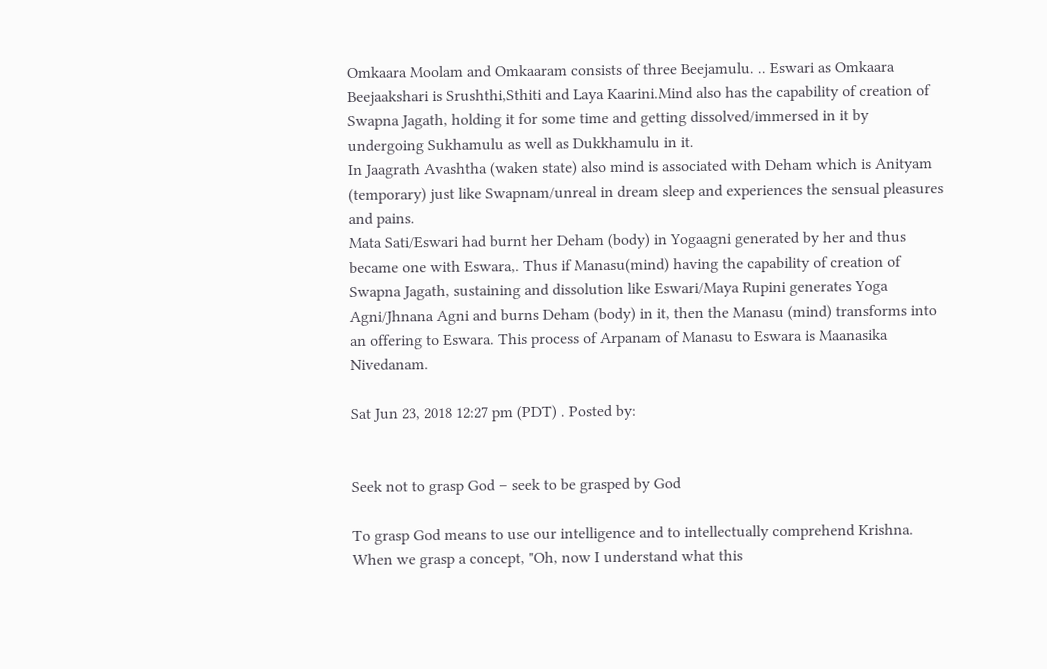Omkaara Moolam and Omkaaram consists of three Beejamulu. .. Eswari as Omkaara Beejaakshari is Srushthi,Sthiti and Laya Kaarini.Mind also has the capability of creation of Swapna Jagath, holding it for some time and getting dissolved/immersed in it by undergoing Sukhamulu as well as Dukkhamulu in it.
In Jaagrath Avashtha (waken state) also mind is associated with Deham which is Anityam (temporary) just like Swapnam/unreal in dream sleep and experiences the sensual pleasures and pains.
Mata Sati/Eswari had burnt her Deham (body) in Yogaagni generated by her and thus became one with Eswara,. Thus if Manasu(mind) having the capability of creation of Swapna Jagath, sustaining and dissolution like Eswari/Maya Rupini generates Yoga Agni/Jhnana Agni and burns Deham (body) in it, then the Manasu (mind) transforms into an offering to Eswara. This process of Arpanam of Manasu to Eswara is Maanasika Nivedanam.

Sat Jun 23, 2018 12:27 pm (PDT) . Posted by:


Seek not to grasp God – seek to be grasped by God

To grasp God means to use our intelligence and to intellectually comprehend Krishna. When we grasp a concept, "Oh, now I understand what this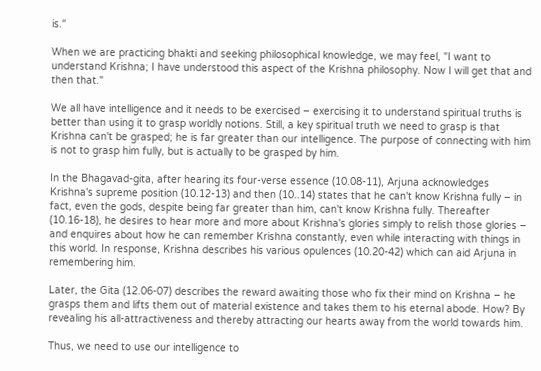is."

When we are practicing bhakti and seeking philosophical knowledge, we may feel, "I want to understand Krishna; I have understood this aspect of the Krishna philosophy. Now I will get that and then that."

We all have intelligence and it needs to be exercised – exercising it to understand spiritual truths is better than using it to grasp worldly notions. Still, a key spiritual truth we need to grasp is that Krishna can't be grasped; he is far greater than our intelligence. The purpose of connecting with him is not to grasp him fully, but is actually to be grasped by him.

In the Bhagavad-gita, after hearing its four-verse essence (10.08-11), Arjuna acknowledges Krishna's supreme position (10.12-13) and then (10..14) states that he can't know Krishna fully – in fact, even the gods, despite being far greater than him, can't know Krishna fully. Thereafter (10.16-18), he desires to hear more and more about Krishna's glories simply to relish those glories – and enquires about how he can remember Krishna constantly, even while interacting with things in this world. In response, Krishna describes his various opulences (10.20-42) which can aid Arjuna in remembering him.

Later, the Gita (12.06-07) describes the reward awaiting those who fix their mind on Krishna – he grasps them and lifts them out of material existence and takes them to his eternal abode. How? By revealing his all-attractiveness and thereby attracting our hearts away from the world towards him.

Thus, we need to use our intelligence to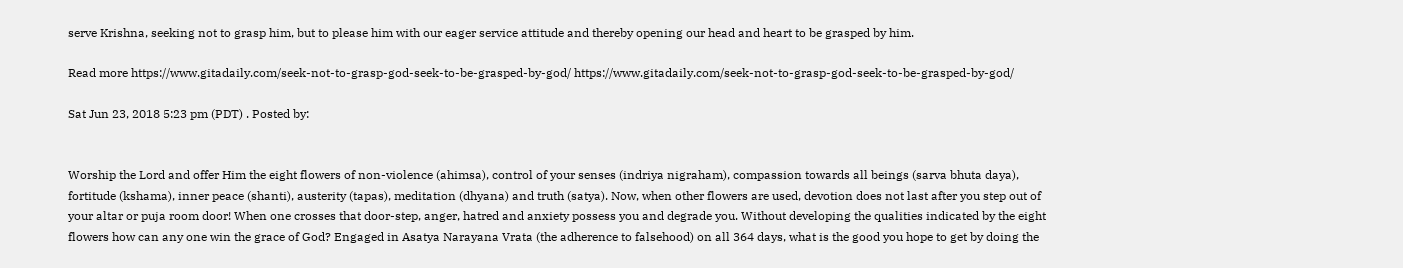serve Krishna, seeking not to grasp him, but to please him with our eager service attitude and thereby opening our head and heart to be grasped by him.

Read more https://www.gitadaily.com/seek-not-to-grasp-god-seek-to-be-grasped-by-god/ https://www.gitadaily.com/seek-not-to-grasp-god-seek-to-be-grasped-by-god/

Sat Jun 23, 2018 5:23 pm (PDT) . Posted by:


Worship the Lord and offer Him the eight flowers of non-violence (ahimsa), control of your senses (indriya nigraham), compassion towards all beings (sarva bhuta daya), fortitude (kshama), inner peace (shanti), austerity (tapas), meditation (dhyana) and truth (satya). Now, when other flowers are used, devotion does not last after you step out of your altar or puja room door! When one crosses that door-step, anger, hatred and anxiety possess you and degrade you. Without developing the qualities indicated by the eight flowers how can any one win the grace of God? Engaged in Asatya Narayana Vrata (the adherence to falsehood) on all 364 days, what is the good you hope to get by doing the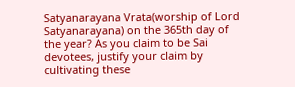Satyanarayana Vrata(worship of Lord Satyanarayana) on the 365th day of the year? As you claim to be Sai devotees, justify your claim by cultivating these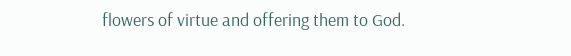flowers of virtue and offering them to God.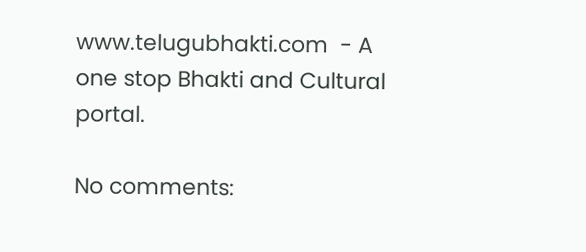www.telugubhakti.com  - A one stop Bhakti and Cultural portal.

No comments: